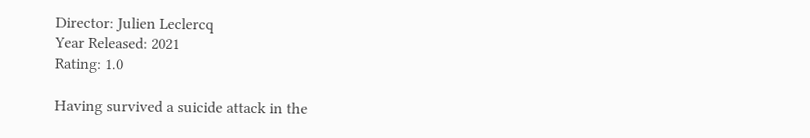Director: Julien Leclercq
Year Released: 2021
Rating: 1.0

Having survived a suicide attack in the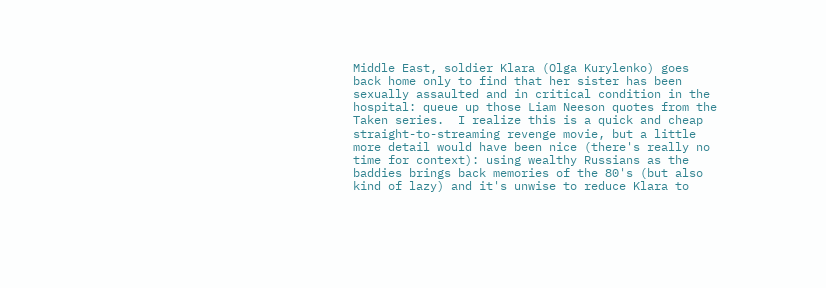Middle East, soldier Klara (Olga Kurylenko) goes back home only to find that her sister has been sexually assaulted and in critical condition in the hospital: queue up those Liam Neeson quotes from the Taken series.  I realize this is a quick and cheap straight-to-streaming revenge movie, but a little more detail would have been nice (there's really no time for context): using wealthy Russians as the baddies brings back memories of the 80's (but also kind of lazy) and it's unwise to reduce Klara to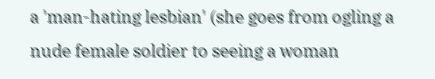a 'man-hating lesbian' (she goes from ogling a nude female soldier to seeing a woman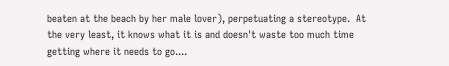beaten at the beach by her male lover), perpetuating a stereotype.  At the very least, it knows what it is and doesn't waste too much time getting where it needs to go....